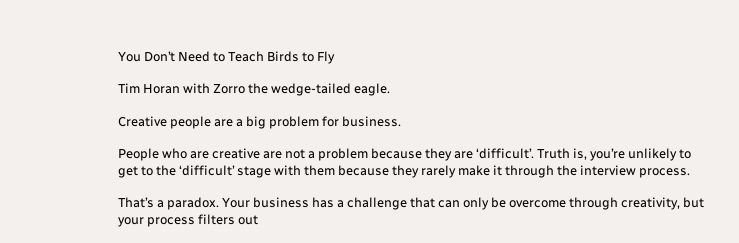You Don’t Need to Teach Birds to Fly

Tim Horan with Zorro the wedge-tailed eagle.

Creative people are a big problem for business.

People who are creative are not a problem because they are ‘difficult’. Truth is, you’re unlikely to get to the ‘difficult’ stage with them because they rarely make it through the interview process.

That’s a paradox. Your business has a challenge that can only be overcome through creativity, but your process filters out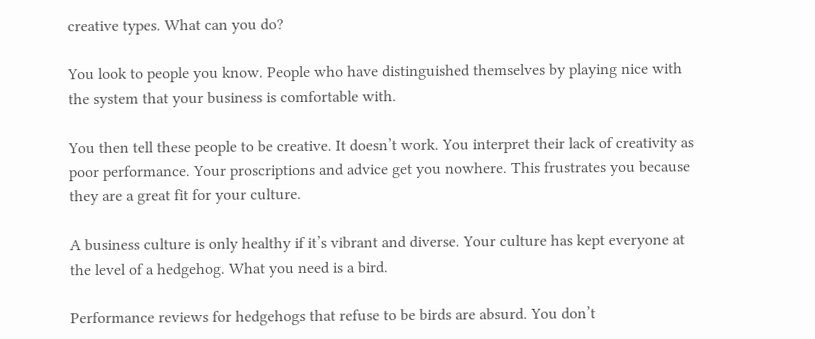creative types. What can you do?

You look to people you know. People who have distinguished themselves by playing nice with the system that your business is comfortable with.

You then tell these people to be creative. It doesn’t work. You interpret their lack of creativity as poor performance. Your proscriptions and advice get you nowhere. This frustrates you because they are a great fit for your culture.

A business culture is only healthy if it’s vibrant and diverse. Your culture has kept everyone at the level of a hedgehog. What you need is a bird.

Performance reviews for hedgehogs that refuse to be birds are absurd. You don’t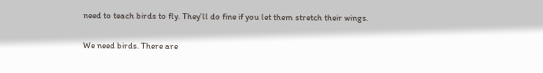need to teach birds to fly. They’ll do fine if you let them stretch their wings.

We need birds. There are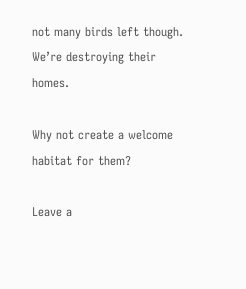not many birds left though. We’re destroying their homes.

Why not create a welcome habitat for them?

Leave a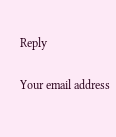Reply

Your email address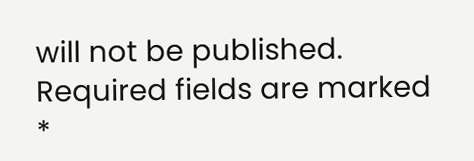will not be published. Required fields are marked *